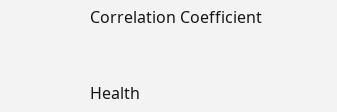Correlation Coefficient


Health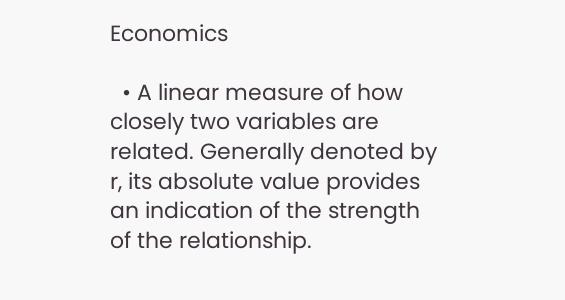Economics

  • A linear measure of how closely two variables are related. Generally denoted by r, its absolute value provides an indication of the strength of the relationship.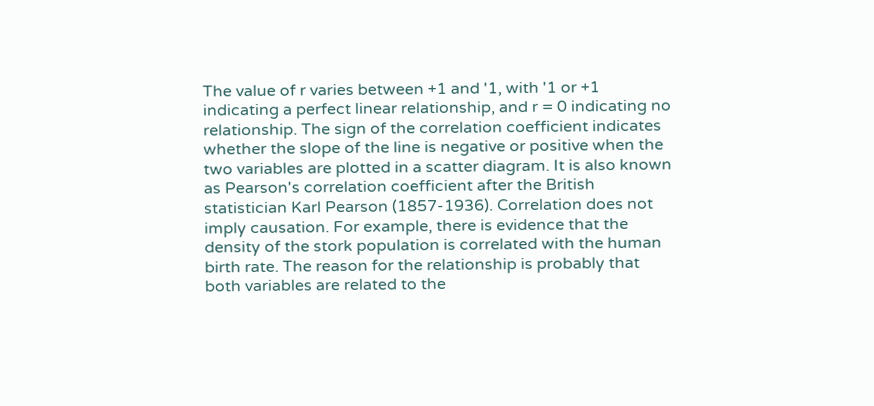The value of r varies between +1 and '1, with '1 or +1 indicating a perfect linear relationship, and r = 0 indicating no relationship. The sign of the correlation coefficient indicates whether the slope of the line is negative or positive when the two variables are plotted in a scatter diagram. It is also known as Pearson's correlation coefficient after the British statistician Karl Pearson (1857-1936). Correlation does not imply causation. For example, there is evidence that the density of the stork population is correlated with the human birth rate. The reason for the relationship is probably that both variables are related to the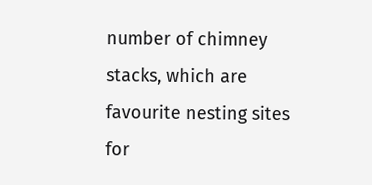number of chimney stacks, which are favourite nesting sites for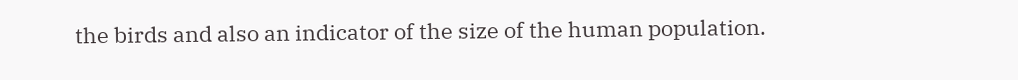the birds and also an indicator of the size of the human population.